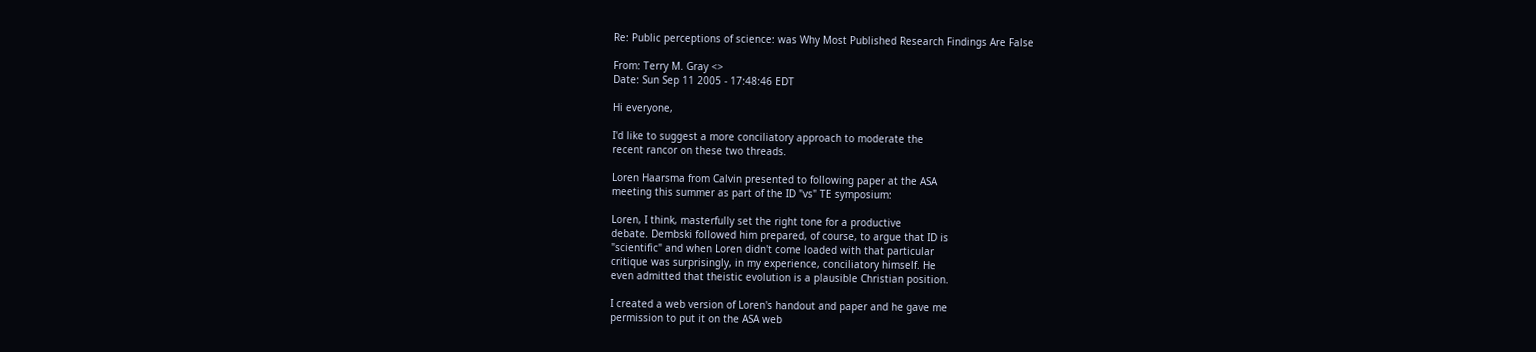Re: Public perceptions of science: was Why Most Published Research Findings Are False

From: Terry M. Gray <>
Date: Sun Sep 11 2005 - 17:48:46 EDT

Hi everyone,

I'd like to suggest a more conciliatory approach to moderate the
recent rancor on these two threads.

Loren Haarsma from Calvin presented to following paper at the ASA
meeting this summer as part of the ID "vs" TE symposium:

Loren, I think, masterfully set the right tone for a productive
debate. Dembski followed him prepared, of course, to argue that ID is
"scientific" and when Loren didn't come loaded with that particular
critique was surprisingly, in my experience, conciliatory himself. He
even admitted that theistic evolution is a plausible Christian position.

I created a web version of Loren's handout and paper and he gave me
permission to put it on the ASA web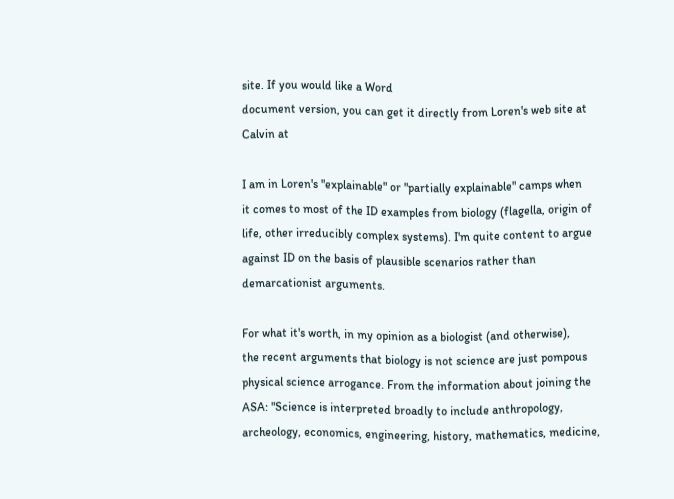site. If you would like a Word
document version, you can get it directly from Loren's web site at
Calvin at

I am in Loren's "explainable" or "partially explainable" camps when
it comes to most of the ID examples from biology (flagella, origin of
life, other irreducibly complex systems). I'm quite content to argue
against ID on the basis of plausible scenarios rather than
demarcationist arguments.

For what it's worth, in my opinion as a biologist (and otherwise),
the recent arguments that biology is not science are just pompous
physical science arrogance. From the information about joining the
ASA: "Science is interpreted broadly to include anthropology,
archeology, economics, engineering, history, mathematics, medicine,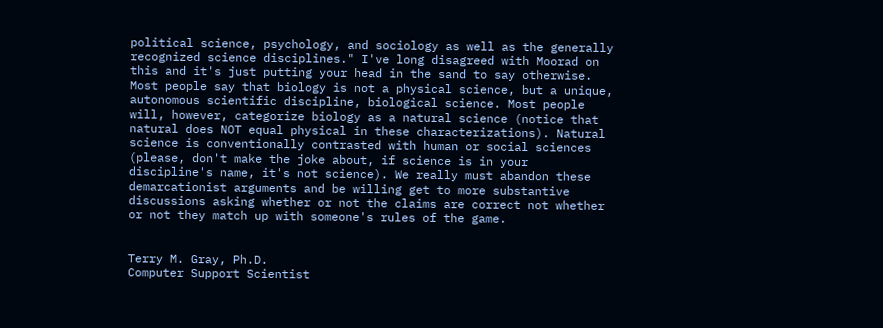political science, psychology, and sociology as well as the generally
recognized science disciplines." I've long disagreed with Moorad on
this and it's just putting your head in the sand to say otherwise.
Most people say that biology is not a physical science, but a unique,
autonomous scientific discipline, biological science. Most people
will, however, categorize biology as a natural science (notice that
natural does NOT equal physical in these characterizations). Natural
science is conventionally contrasted with human or social sciences
(please, don't make the joke about, if science is in your
discipline's name, it's not science). We really must abandon these
demarcationist arguments and be willing get to more substantive
discussions asking whether or not the claims are correct not whether
or not they match up with someone's rules of the game.


Terry M. Gray, Ph.D.
Computer Support Scientist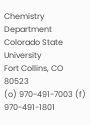Chemistry Department
Colorado State University
Fort Collins, CO 80523
(o) 970-491-7003 (f) 970-491-1801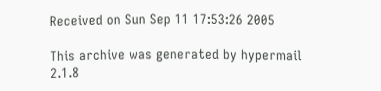Received on Sun Sep 11 17:53:26 2005

This archive was generated by hypermail 2.1.8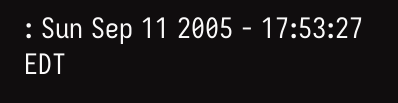: Sun Sep 11 2005 - 17:53:27 EDT